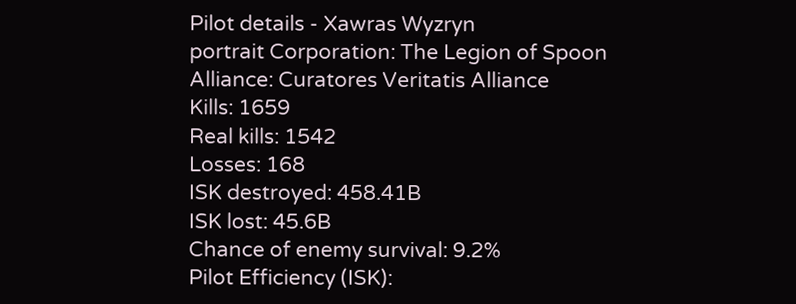Pilot details - Xawras Wyzryn
portrait Corporation: The Legion of Spoon
Alliance: Curatores Veritatis Alliance
Kills: 1659
Real kills: 1542
Losses: 168
ISK destroyed: 458.41B
ISK lost: 45.6B
Chance of enemy survival: 9.2%
Pilot Efficiency (ISK):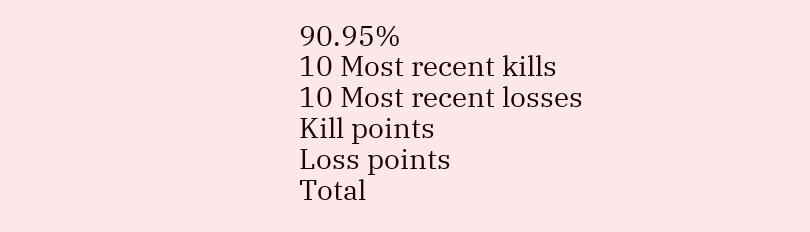90.95%
10 Most recent kills
10 Most recent losses
Kill points
Loss points
Total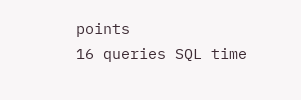points
16 queries SQL time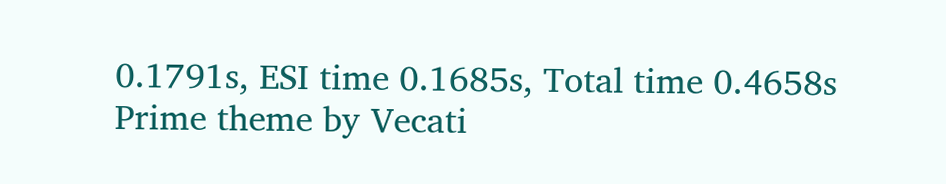0.1791s, ESI time 0.1685s, Total time 0.4658s
Prime theme by Vecati